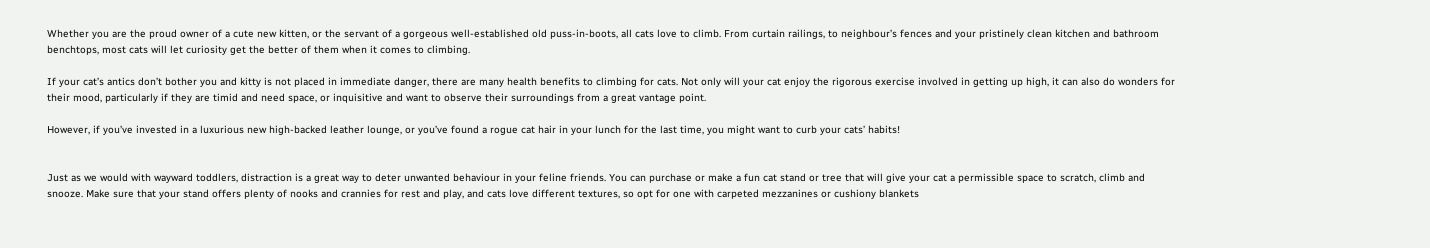Whether you are the proud owner of a cute new kitten, or the servant of a gorgeous well-established old puss-in-boots, all cats love to climb. From curtain railings, to neighbour’s fences and your pristinely clean kitchen and bathroom benchtops, most cats will let curiosity get the better of them when it comes to climbing.

If your cat’s antics don’t bother you and kitty is not placed in immediate danger, there are many health benefits to climbing for cats. Not only will your cat enjoy the rigorous exercise involved in getting up high, it can also do wonders for their mood, particularly if they are timid and need space, or inquisitive and want to observe their surroundings from a great vantage point.

However, if you’ve invested in a luxurious new high-backed leather lounge, or you’ve found a rogue cat hair in your lunch for the last time, you might want to curb your cats’ habits!


Just as we would with wayward toddlers, distraction is a great way to deter unwanted behaviour in your feline friends. You can purchase or make a fun cat stand or tree that will give your cat a permissible space to scratch, climb and snooze. Make sure that your stand offers plenty of nooks and crannies for rest and play, and cats love different textures, so opt for one with carpeted mezzanines or cushiony blankets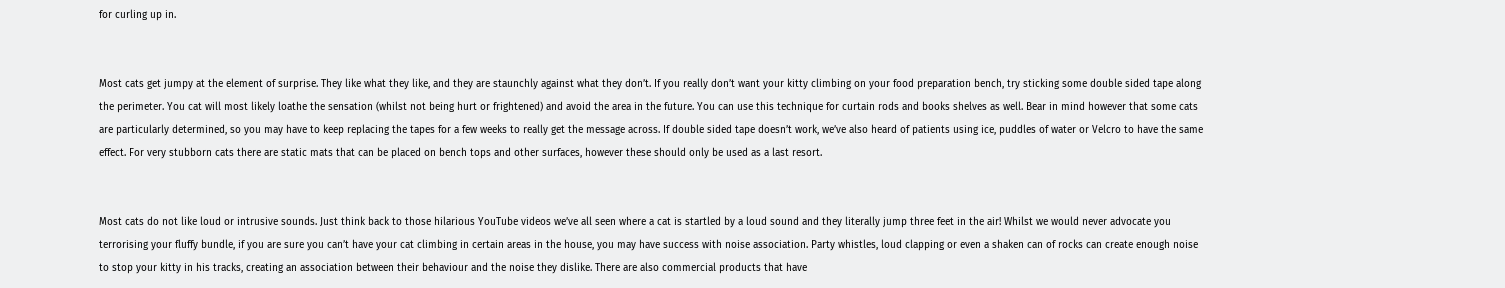for curling up in.


Most cats get jumpy at the element of surprise. They like what they like, and they are staunchly against what they don’t. If you really don’t want your kitty climbing on your food preparation bench, try sticking some double sided tape along the perimeter. You cat will most likely loathe the sensation (whilst not being hurt or frightened) and avoid the area in the future. You can use this technique for curtain rods and books shelves as well. Bear in mind however that some cats are particularly determined, so you may have to keep replacing the tapes for a few weeks to really get the message across. If double sided tape doesn’t work, we’ve also heard of patients using ice, puddles of water or Velcro to have the same effect. For very stubborn cats there are static mats that can be placed on bench tops and other surfaces, however these should only be used as a last resort.


Most cats do not like loud or intrusive sounds. Just think back to those hilarious YouTube videos we’ve all seen where a cat is startled by a loud sound and they literally jump three feet in the air! Whilst we would never advocate you terrorising your fluffy bundle, if you are sure you can’t have your cat climbing in certain areas in the house, you may have success with noise association. Party whistles, loud clapping or even a shaken can of rocks can create enough noise to stop your kitty in his tracks, creating an association between their behaviour and the noise they dislike. There are also commercial products that have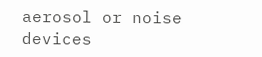aerosol or noise devices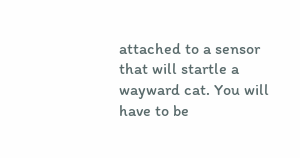attached to a sensor that will startle a wayward cat. You will have to be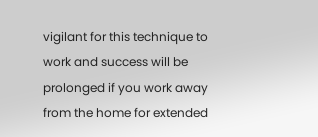vigilant for this technique to work and success will be prolonged if you work away from the home for extended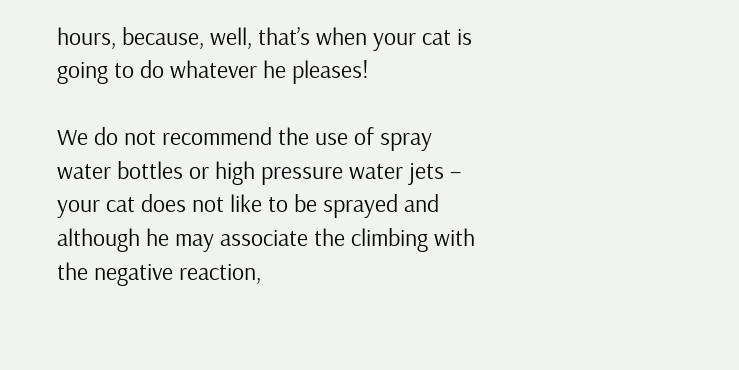hours, because, well, that’s when your cat is going to do whatever he pleases!

We do not recommend the use of spray water bottles or high pressure water jets – your cat does not like to be sprayed and although he may associate the climbing with the negative reaction,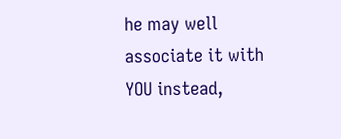he may well associate it with YOU instead,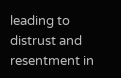leading to distrust and resentment in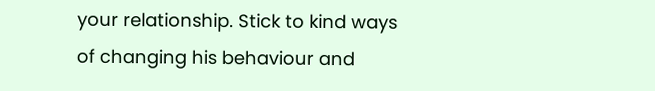your relationship. Stick to kind ways of changing his behaviour and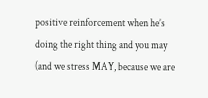positive reinforcement when he’s doing the right thing and you may (and we stress MAY, because we are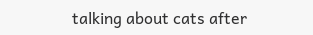talking about cats after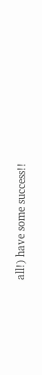all!) have some success!!